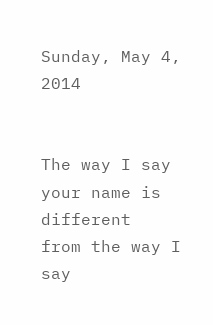Sunday, May 4, 2014


The way I say your name is different
from the way I say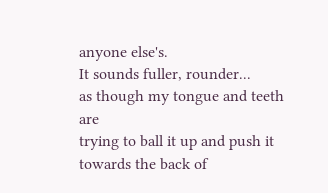anyone else's.
It sounds fuller, rounder...
as though my tongue and teeth are
trying to ball it up and push it
towards the back of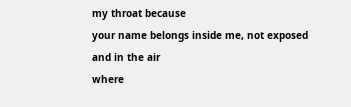my throat because
your name belongs inside me, not exposed
and in the air
where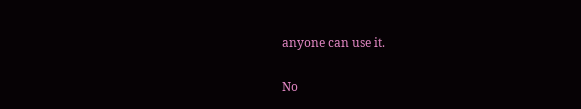anyone can use it.

No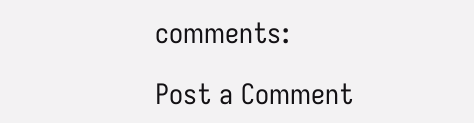comments:

Post a Comment